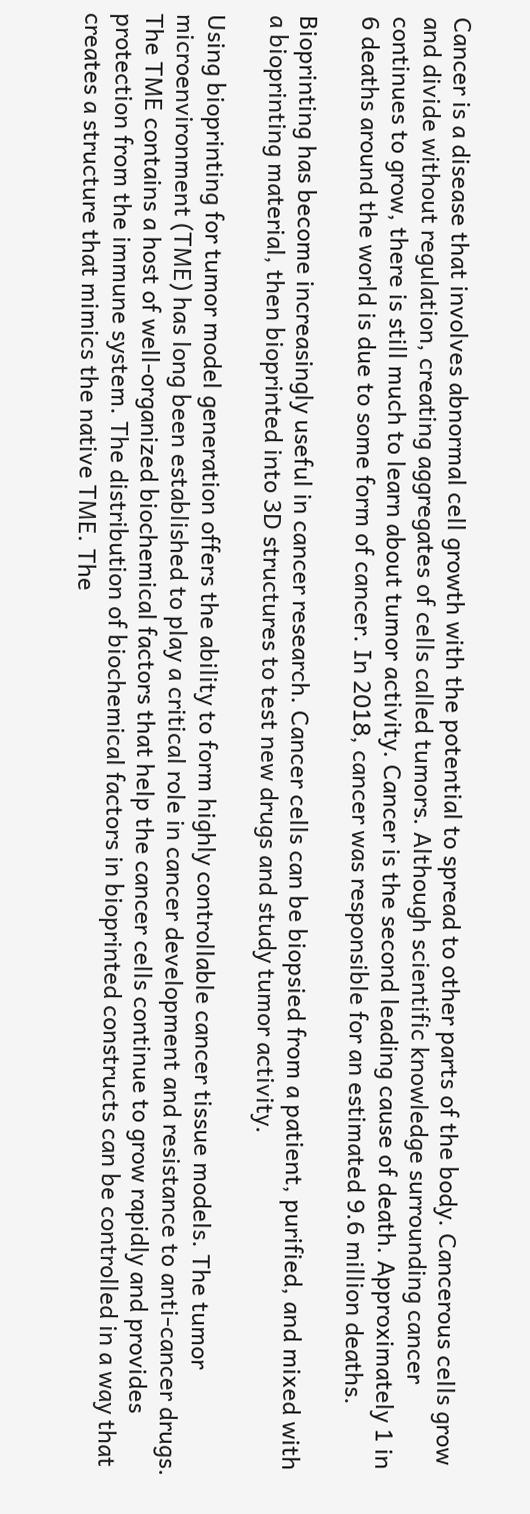Cancer is a disease that involves abnormal cell growth with the potential to spread to other parts of the body. Cancerous cells grow and divide without regulation, creating aggregates of cells called tumors. Although scientific knowledge surrounding cancer continues to grow, there is still much to learn about tumor activity. Cancer is the second leading cause of death. Approximately 1 in 6 deaths around the world is due to some form of cancer. In 2018, cancer was responsible for an estimated 9.6 million deaths.

Bioprinting has become increasingly useful in cancer research. Cancer cells can be biopsied from a patient, purified, and mixed with a bioprinting material, then bioprinted into 3D structures to test new drugs and study tumor activity.

Using bioprinting for tumor model generation offers the ability to form highly controllable cancer tissue models. The tumor microenvironment (TME) has long been established to play a critical role in cancer development and resistance to anti-cancer drugs. The TME contains a host of well-organized biochemical factors that help the cancer cells continue to grow rapidly and provides protection from the immune system. The distribution of biochemical factors in bioprinted constructs can be controlled in a way that creates a structure that mimics the native TME. The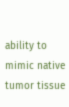ability to mimic native tumor tissue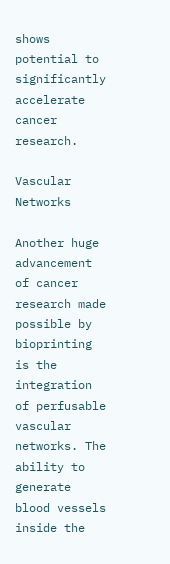shows potential to significantly accelerate cancer research.

Vascular Networks

Another huge advancement of cancer research made possible by bioprinting is the integration of perfusable vascular networks. The ability to generate blood vessels inside the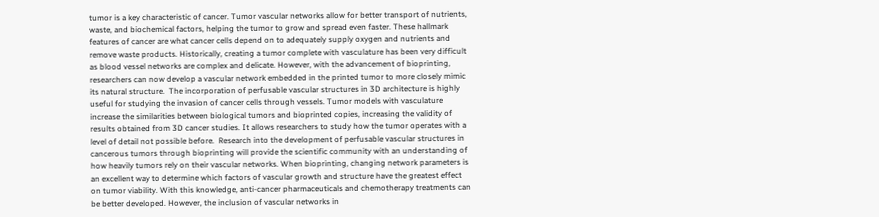tumor is a key characteristic of cancer. Tumor vascular networks allow for better transport of nutrients, waste, and biochemical factors, helping the tumor to grow and spread even faster. These hallmark features of cancer are what cancer cells depend on to adequately supply oxygen and nutrients and remove waste products. Historically, creating a tumor complete with vasculature has been very difficult as blood vessel networks are complex and delicate. However, with the advancement of bioprinting, researchers can now develop a vascular network embedded in the printed tumor to more closely mimic its natural structure.  The incorporation of perfusable vascular structures in 3D architecture is highly useful for studying the invasion of cancer cells through vessels. Tumor models with vasculature increase the similarities between biological tumors and bioprinted copies, increasing the validity of results obtained from 3D cancer studies. It allows researchers to study how the tumor operates with a level of detail not possible before.  Research into the development of perfusable vascular structures in cancerous tumors through bioprinting will provide the scientific community with an understanding of how heavily tumors rely on their vascular networks. When bioprinting, changing network parameters is an excellent way to determine which factors of vascular growth and structure have the greatest effect on tumor viability. With this knowledge, anti-cancer pharmaceuticals and chemotherapy treatments can be better developed. However, the inclusion of vascular networks in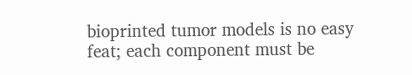bioprinted tumor models is no easy feat; each component must be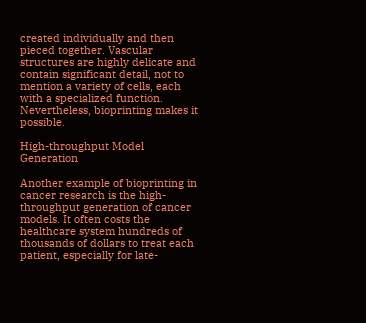created individually and then pieced together. Vascular structures are highly delicate and contain significant detail, not to mention a variety of cells, each with a specialized function. Nevertheless, bioprinting makes it possible.

High-throughput Model Generation

Another example of bioprinting in cancer research is the high-throughput generation of cancer models. It often costs the healthcare system hundreds of thousands of dollars to treat each patient, especially for late-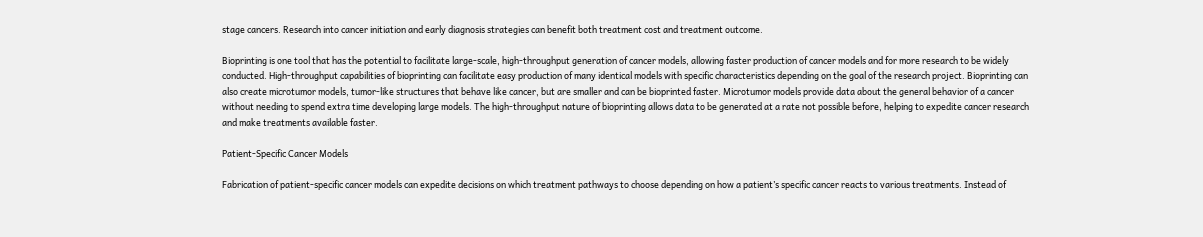stage cancers. Research into cancer initiation and early diagnosis strategies can benefit both treatment cost and treatment outcome.

Bioprinting is one tool that has the potential to facilitate large-scale, high-throughput generation of cancer models, allowing faster production of cancer models and for more research to be widely conducted. High-throughput capabilities of bioprinting can facilitate easy production of many identical models with specific characteristics depending on the goal of the research project. Bioprinting can also create microtumor models, tumor-like structures that behave like cancer, but are smaller and can be bioprinted faster. Microtumor models provide data about the general behavior of a cancer without needing to spend extra time developing large models. The high-throughput nature of bioprinting allows data to be generated at a rate not possible before, helping to expedite cancer research and make treatments available faster.

Patient-Specific Cancer Models

Fabrication of patient-specific cancer models can expedite decisions on which treatment pathways to choose depending on how a patient’s specific cancer reacts to various treatments. Instead of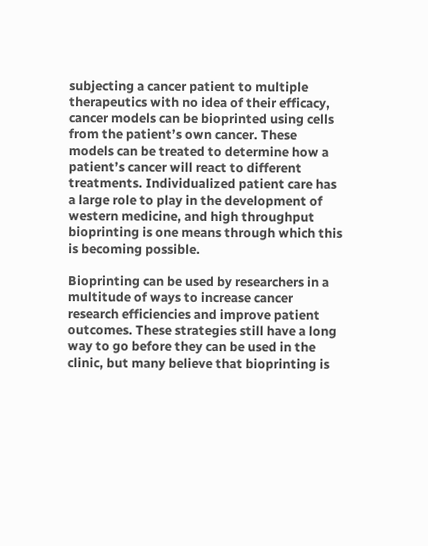subjecting a cancer patient to multiple therapeutics with no idea of their efficacy, cancer models can be bioprinted using cells from the patient’s own cancer. These models can be treated to determine how a patient’s cancer will react to different treatments. Individualized patient care has a large role to play in the development of western medicine, and high throughput bioprinting is one means through which this is becoming possible.

Bioprinting can be used by researchers in a multitude of ways to increase cancer research efficiencies and improve patient outcomes. These strategies still have a long way to go before they can be used in the clinic, but many believe that bioprinting is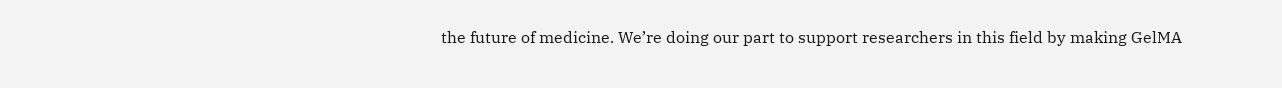the future of medicine. We’re doing our part to support researchers in this field by making GelMA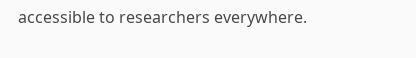accessible to researchers everywhere.